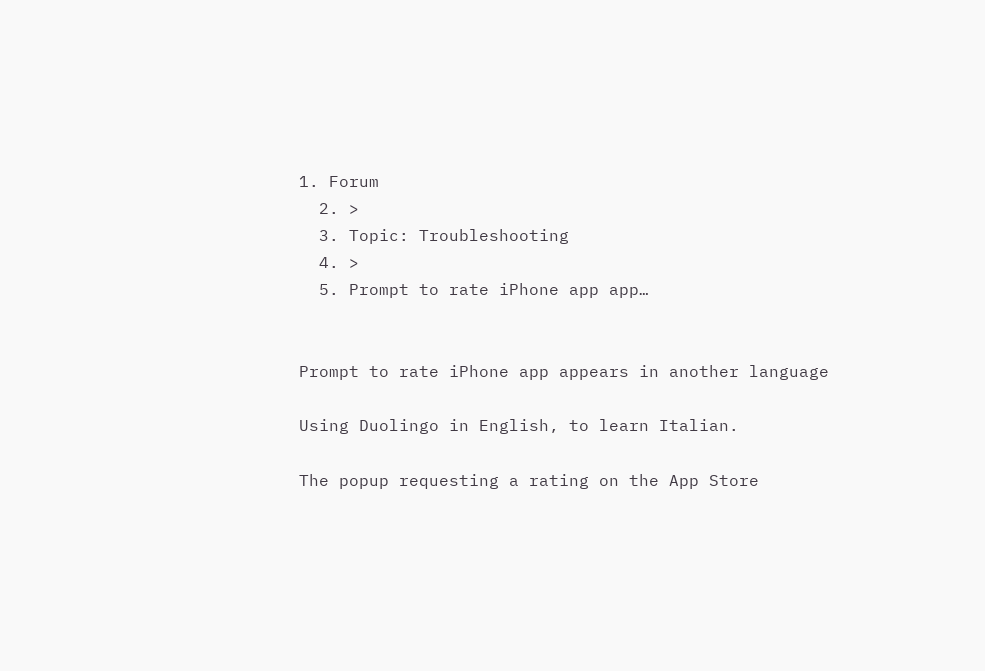1. Forum
  2. >
  3. Topic: Troubleshooting
  4. >
  5. Prompt to rate iPhone app app…


Prompt to rate iPhone app appears in another language

Using Duolingo in English, to learn Italian.

The popup requesting a rating on the App Store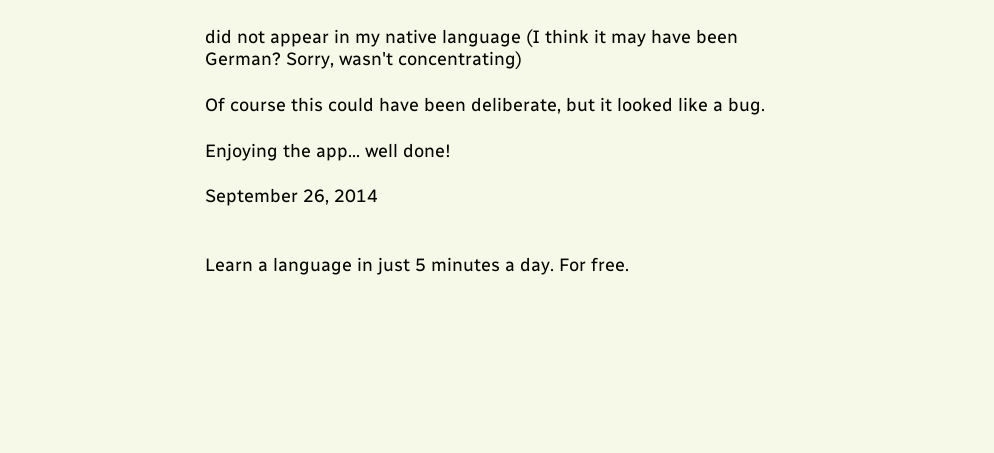did not appear in my native language (I think it may have been German? Sorry, wasn't concentrating)

Of course this could have been deliberate, but it looked like a bug.

Enjoying the app... well done!

September 26, 2014


Learn a language in just 5 minutes a day. For free.